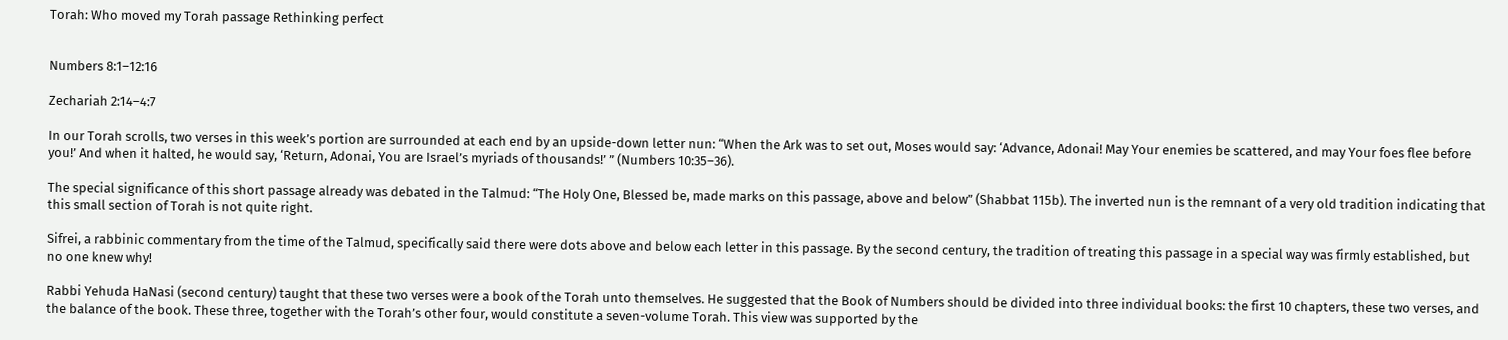Torah: Who moved my Torah passage Rethinking perfect


Numbers 8:1–12:16

Zechariah 2:14–4:7

In our Torah scrolls, two verses in this week’s portion are surrounded at each end by an upside-down letter nun: “When the Ark was to set out, Moses would say: ‘Advance, Adonai! May Your enemies be scattered, and may Your foes flee before you!’ And when it halted, he would say, ‘Return, Adonai, You are Israel’s myriads of thousands!’ ” (Numbers 10:35–36).

The special significance of this short passage already was debated in the Talmud: “The Holy One, Blessed be, made marks on this passage, above and below” (Shabbat 115b). The inverted nun is the remnant of a very old tradition indicating that this small section of Torah is not quite right.

Sifrei, a rabbinic commentary from the time of the Talmud, specifically said there were dots above and below each letter in this passage. By the second century, the tradition of treating this passage in a special way was firmly established, but no one knew why!

Rabbi Yehuda HaNasi (second century) taught that these two verses were a book of the Torah unto themselves. He suggested that the Book of Numbers should be divided into three individual books: the first 10 chapters, these two verses, and the balance of the book. These three, together with the Torah’s other four, would constitute a seven-volume Torah. This view was supported by the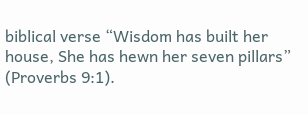biblical verse “Wisdom has built her house, She has hewn her seven pillars” (Proverbs 9:1).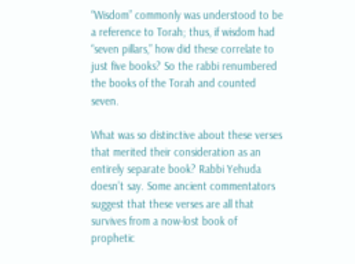“Wisdom” commonly was understood to be a reference to Torah; thus, if wisdom had “seven pillars,” how did these correlate to just five books? So the rabbi renumbered the books of the Torah and counted seven.

What was so distinctive about these verses that merited their consideration as an entirely separate book? Rabbi Yehuda doesn’t say. Some ancient commentators suggest that these verses are all that survives from a now-lost book of prophetic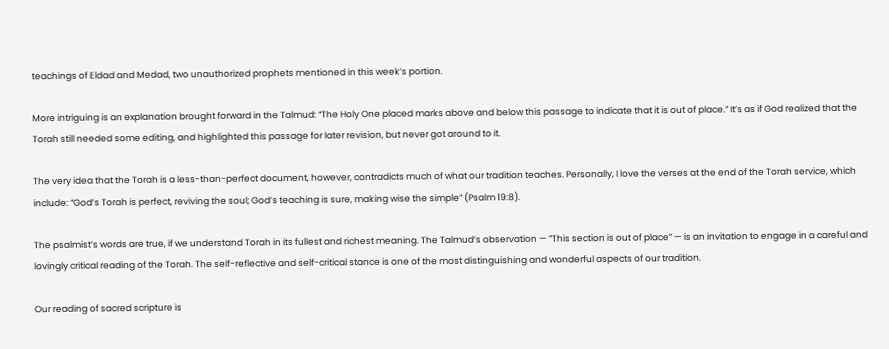teachings of Eldad and Medad, two unauthorized prophets mentioned in this week’s portion.

More intriguing is an explanation brought forward in the Talmud: “The Holy One placed marks above and below this passage to indicate that it is out of place.” It’s as if God realized that the Torah still needed some editing, and highlighted this passage for later revision, but never got around to it.

The very idea that the Torah is a less-than-perfect document, however, contradicts much of what our tradition teaches. Personally, I love the verses at the end of the Torah service, which include: “God’s Torah is perfect, reviving the soul; God’s teaching is sure, making wise the simple” (Psalm 19:8).

The psalmist’s words are true, if we understand Torah in its fullest and richest meaning. The Talmud’s observation — ”This section is out of place” — is an invitation to engage in a careful and lovingly critical reading of the Torah. The self-reflective and self-critical stance is one of the most distinguishing and wonderful aspects of our tradition.

Our reading of sacred scripture is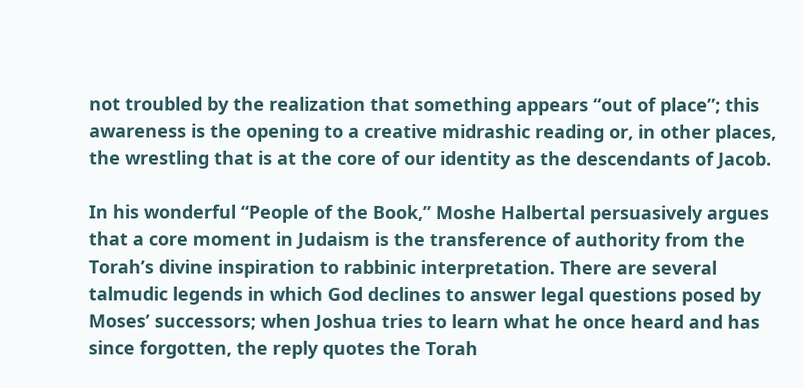not troubled by the realization that something appears “out of place”; this awareness is the opening to a creative midrashic reading or, in other places, the wrestling that is at the core of our identity as the descendants of Jacob.

In his wonderful “People of the Book,” Moshe Halbertal persuasively argues that a core moment in Judaism is the transference of authority from the Torah’s divine inspiration to rabbinic interpretation. There are several talmudic legends in which God declines to answer legal questions posed by Moses’ successors; when Joshua tries to learn what he once heard and has since forgotten, the reply quotes the Torah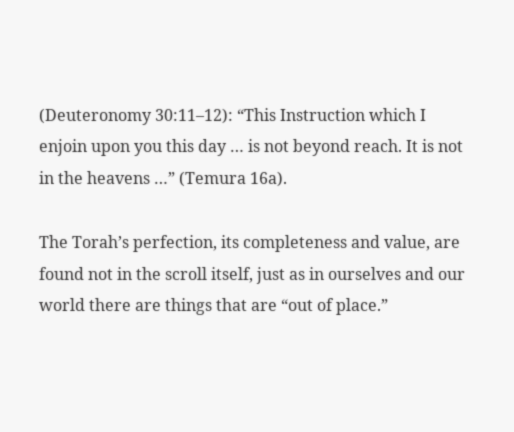(Deuteronomy 30:11–12): “This Instruction which I enjoin upon you this day … is not beyond reach. It is not in the heavens …” (Temura 16a).

The Torah’s perfection, its completeness and value, are found not in the scroll itself, just as in ourselves and our world there are things that are “out of place.”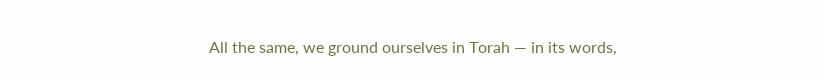All the same, we ground ourselves in Torah — in its words,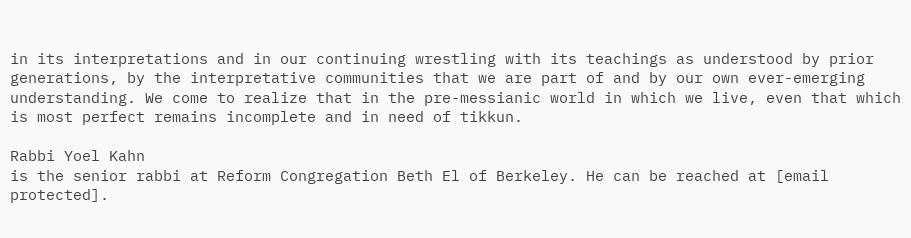in its interpretations and in our continuing wrestling with its teachings as understood by prior generations, by the interpretative communities that we are part of and by our own ever-emerging understanding. We come to realize that in the pre-messianic world in which we live, even that which is most perfect remains incomplete and in need of tikkun.

Rabbi Yoel Kahn
is the senior rabbi at Reform Congregation Beth El of Berkeley. He can be reached at [email protected].